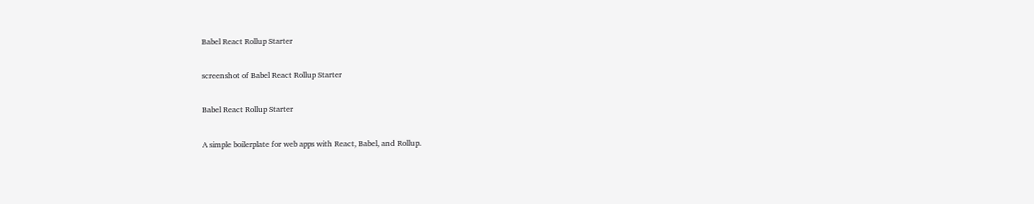Babel React Rollup Starter

screenshot of Babel React Rollup Starter

Babel React Rollup Starter

A simple boilerplate for web apps with React, Babel, and Rollup.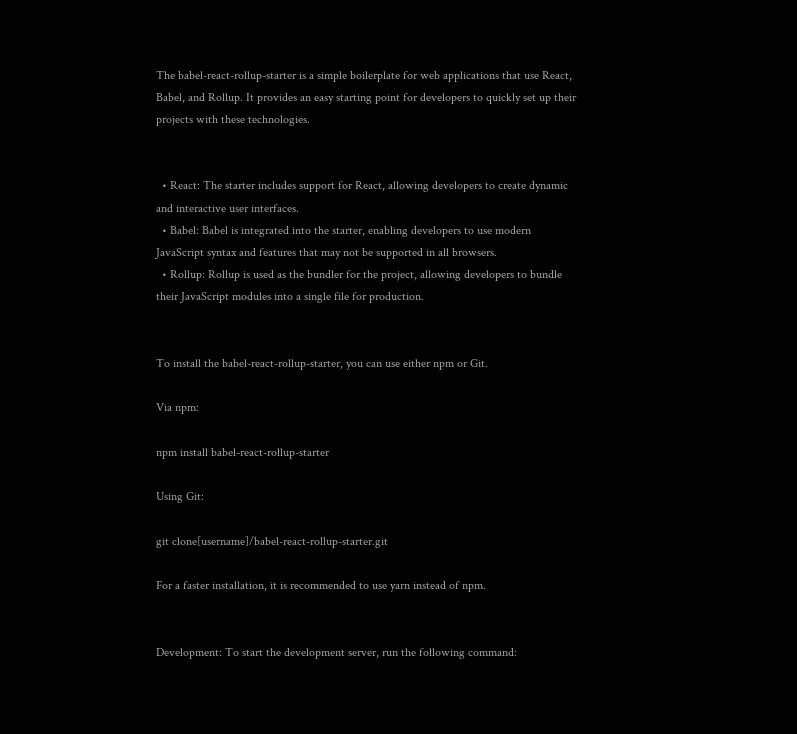The babel-react-rollup-starter is a simple boilerplate for web applications that use React, Babel, and Rollup. It provides an easy starting point for developers to quickly set up their projects with these technologies.


  • React: The starter includes support for React, allowing developers to create dynamic and interactive user interfaces.
  • Babel: Babel is integrated into the starter, enabling developers to use modern JavaScript syntax and features that may not be supported in all browsers.
  • Rollup: Rollup is used as the bundler for the project, allowing developers to bundle their JavaScript modules into a single file for production.


To install the babel-react-rollup-starter, you can use either npm or Git.

Via npm:

npm install babel-react-rollup-starter

Using Git:

git clone[username]/babel-react-rollup-starter.git

For a faster installation, it is recommended to use yarn instead of npm.


Development: To start the development server, run the following command: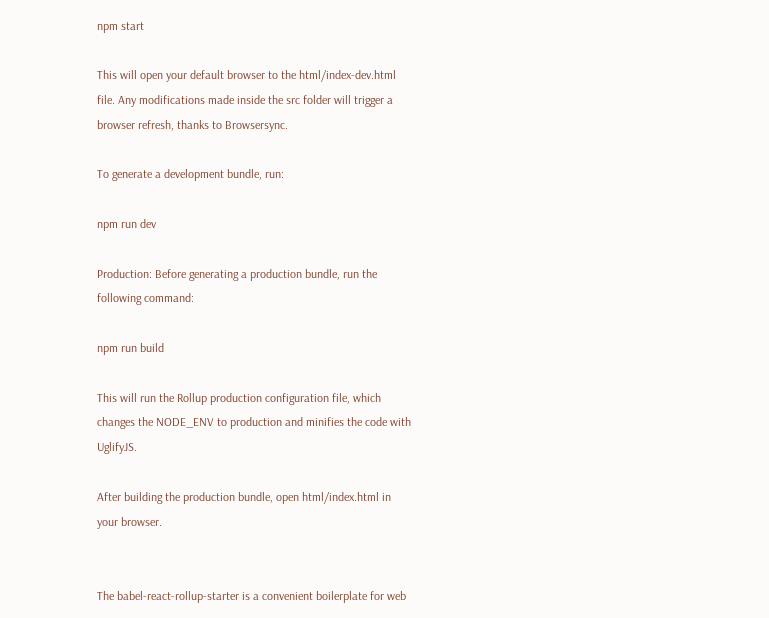npm start

This will open your default browser to the html/index-dev.html file. Any modifications made inside the src folder will trigger a browser refresh, thanks to Browsersync.

To generate a development bundle, run:

npm run dev

Production: Before generating a production bundle, run the following command:

npm run build

This will run the Rollup production configuration file, which changes the NODE_ENV to production and minifies the code with UglifyJS.

After building the production bundle, open html/index.html in your browser.


The babel-react-rollup-starter is a convenient boilerplate for web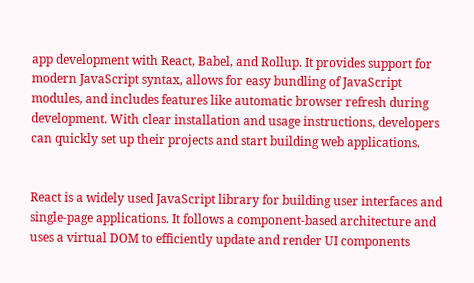app development with React, Babel, and Rollup. It provides support for modern JavaScript syntax, allows for easy bundling of JavaScript modules, and includes features like automatic browser refresh during development. With clear installation and usage instructions, developers can quickly set up their projects and start building web applications.


React is a widely used JavaScript library for building user interfaces and single-page applications. It follows a component-based architecture and uses a virtual DOM to efficiently update and render UI components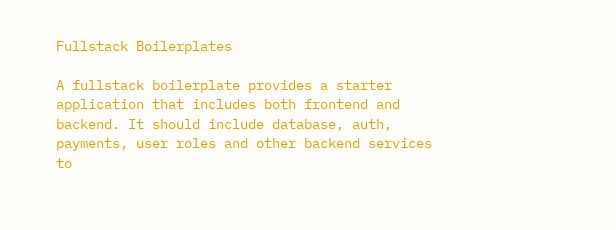Fullstack Boilerplates

A fullstack boilerplate provides a starter application that includes both frontend and backend. It should include database, auth, payments, user roles and other backend services to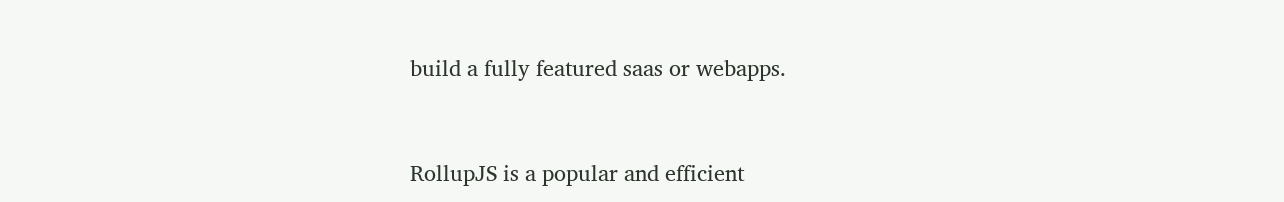build a fully featured saas or webapps.


RollupJS is a popular and efficient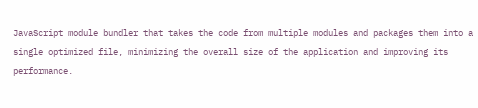JavaScript module bundler that takes the code from multiple modules and packages them into a single optimized file, minimizing the overall size of the application and improving its performance.